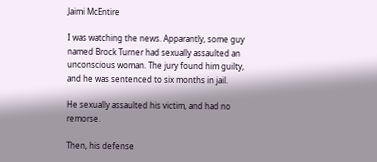Jaimi McEntire

I was watching the news. Apparantly, some guy named Brock Turner had sexually assaulted an unconscious woman. The jury found him guilty, and he was sentenced to six months in jail.

He sexually assaulted his victim, and had no remorse.

Then, his defense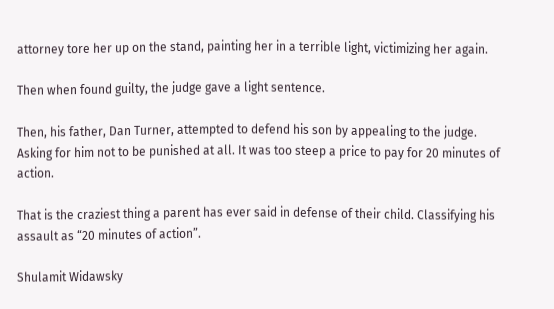attorney tore her up on the stand, painting her in a terrible light, victimizing her again.

Then when found guilty, the judge gave a light sentence.

Then, his father, Dan Turner, attempted to defend his son by appealing to the judge. Asking for him not to be punished at all. It was too steep a price to pay for 20 minutes of action.

That is the craziest thing a parent has ever said in defense of their child. Classifying his assault as “20 minutes of action”.

Shulamit Widawsky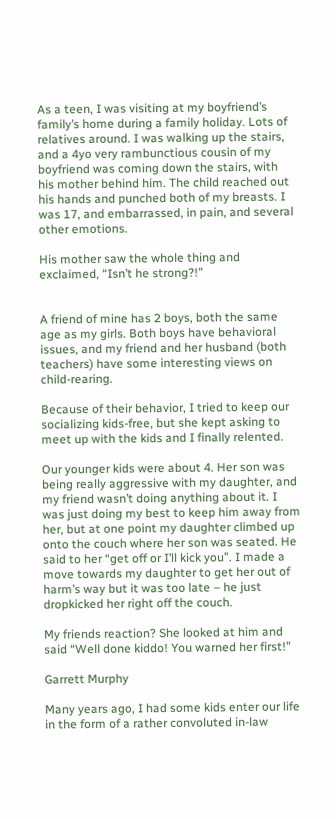As a teen, I was visiting at my boyfriend’s family’s home during a family holiday. Lots of relatives around. I was walking up the stairs, and a 4yo very rambunctious cousin of my boyfriend was coming down the stairs, with his mother behind him. The child reached out his hands and punched both of my breasts. I was 17, and embarrassed, in pain, and several other emotions.

His mother saw the whole thing and exclaimed, “Isn’t he strong?!”


A friend of mine has 2 boys, both the same age as my girls. Both boys have behavioral issues, and my friend and her husband (both teachers) have some interesting views on child-rearing.

Because of their behavior, I tried to keep our socializing kids-free, but she kept asking to meet up with the kids and I finally relented.

Our younger kids were about 4. Her son was being really aggressive with my daughter, and my friend wasn’t doing anything about it. I was just doing my best to keep him away from her, but at one point my daughter climbed up onto the couch where her son was seated. He said to her “get off or I’ll kick you”. I made a move towards my daughter to get her out of harm’s way but it was too late – he just dropkicked her right off the couch.

My friends reaction? She looked at him and said “Well done kiddo! You warned her first!”

Garrett Murphy

Many years ago, I had some kids enter our life in the form of a rather convoluted in-law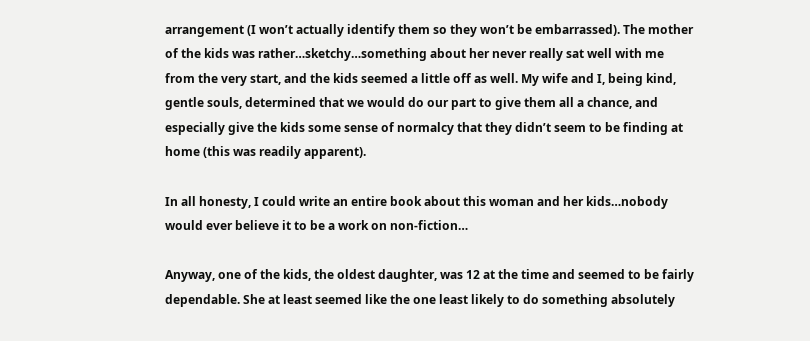arrangement (I won’t actually identify them so they won’t be embarrassed). The mother of the kids was rather…sketchy…something about her never really sat well with me from the very start, and the kids seemed a little off as well. My wife and I, being kind, gentle souls, determined that we would do our part to give them all a chance, and especially give the kids some sense of normalcy that they didn’t seem to be finding at home (this was readily apparent).

In all honesty, I could write an entire book about this woman and her kids…nobody would ever believe it to be a work on non-fiction…

Anyway, one of the kids, the oldest daughter, was 12 at the time and seemed to be fairly dependable. She at least seemed like the one least likely to do something absolutely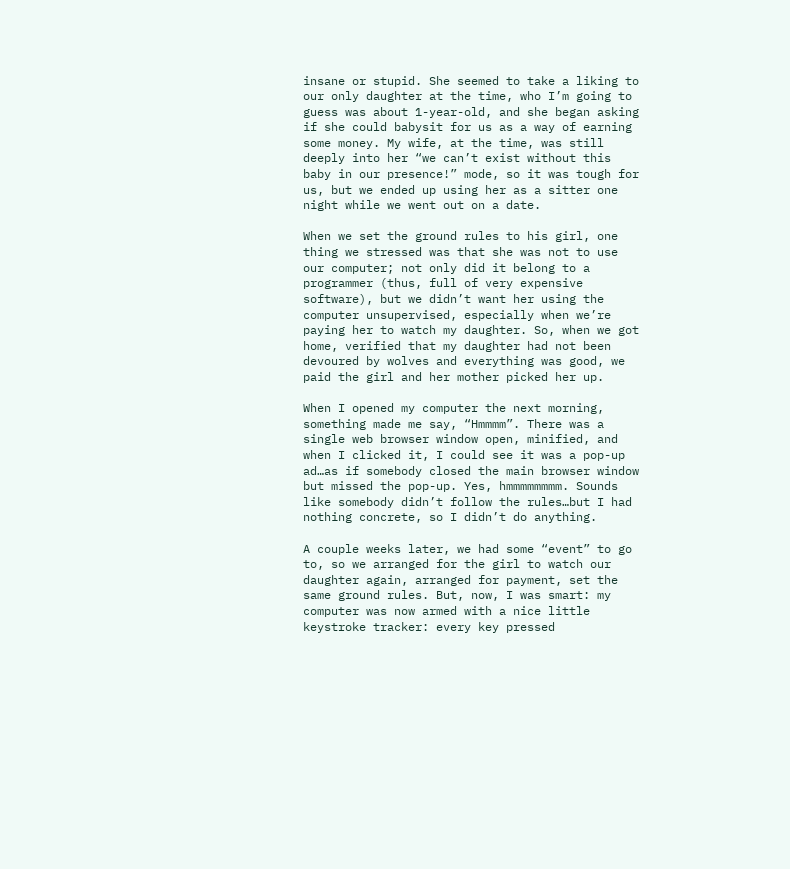insane or stupid. She seemed to take a liking to our only daughter at the time, who I’m going to guess was about 1-year-old, and she began asking if she could babysit for us as a way of earning some money. My wife, at the time, was still deeply into her “we can’t exist without this baby in our presence!” mode, so it was tough for us, but we ended up using her as a sitter one night while we went out on a date.

When we set the ground rules to his girl, one thing we stressed was that she was not to use our computer; not only did it belong to a programmer (thus, full of very expensive software), but we didn’t want her using the computer unsupervised, especially when we’re paying her to watch my daughter. So, when we got home, verified that my daughter had not been devoured by wolves and everything was good, we paid the girl and her mother picked her up.

When I opened my computer the next morning, something made me say, “Hmmmm”. There was a single web browser window open, minified, and when I clicked it, I could see it was a pop-up ad…as if somebody closed the main browser window but missed the pop-up. Yes, hmmmmmmmm. Sounds like somebody didn’t follow the rules…but I had nothing concrete, so I didn’t do anything.

A couple weeks later, we had some “event” to go to, so we arranged for the girl to watch our daughter again, arranged for payment, set the same ground rules. But, now, I was smart: my computer was now armed with a nice little keystroke tracker: every key pressed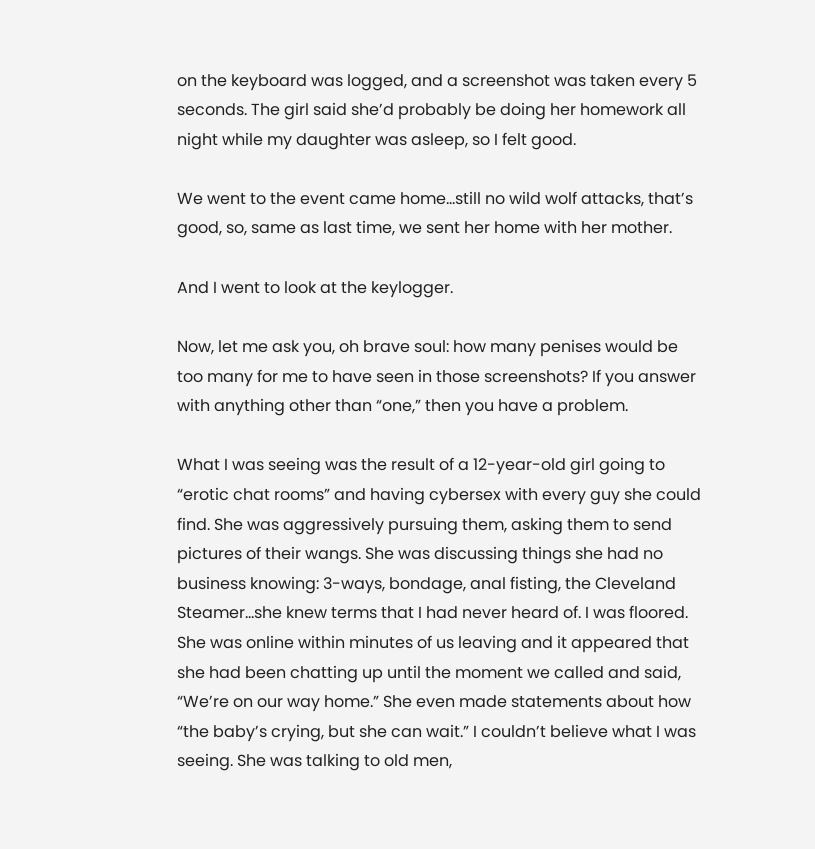on the keyboard was logged, and a screenshot was taken every 5 seconds. The girl said she’d probably be doing her homework all night while my daughter was asleep, so I felt good.

We went to the event came home…still no wild wolf attacks, that’s good, so, same as last time, we sent her home with her mother.

And I went to look at the keylogger.

Now, let me ask you, oh brave soul: how many penises would be too many for me to have seen in those screenshots? If you answer with anything other than “one,” then you have a problem.

What I was seeing was the result of a 12-year-old girl going to “erotic chat rooms” and having cybersex with every guy she could find. She was aggressively pursuing them, asking them to send pictures of their wangs. She was discussing things she had no business knowing: 3-ways, bondage, anal fisting, the Cleveland Steamer…she knew terms that I had never heard of. I was floored. She was online within minutes of us leaving and it appeared that she had been chatting up until the moment we called and said, “We’re on our way home.” She even made statements about how “the baby’s crying, but she can wait.” I couldn’t believe what I was seeing. She was talking to old men,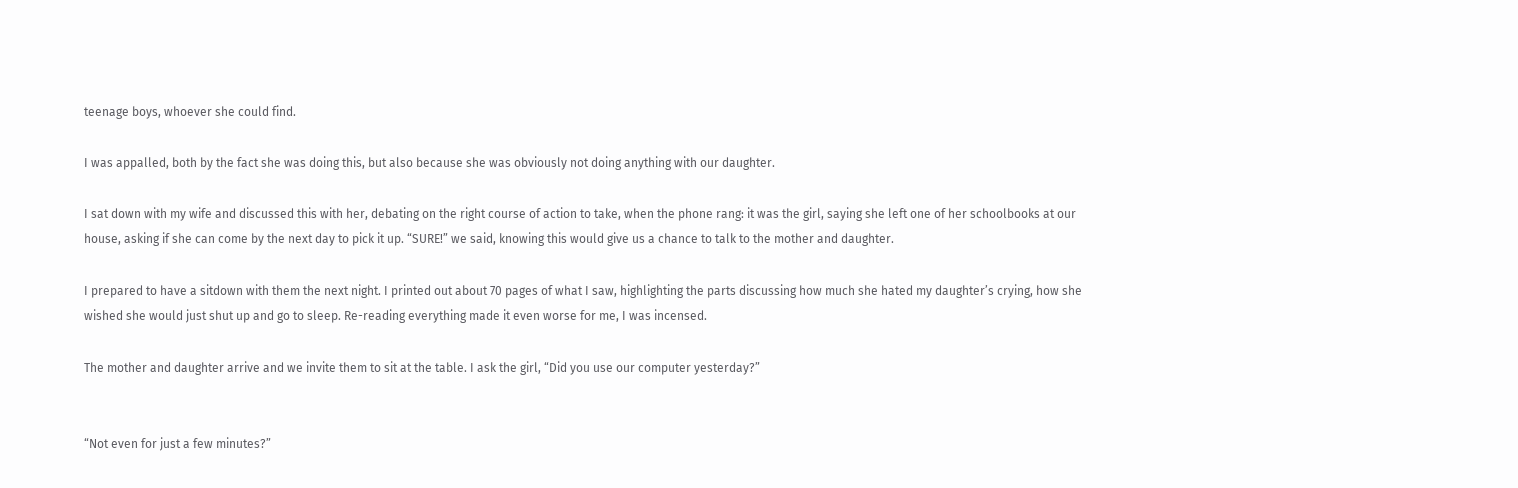teenage boys, whoever she could find.

I was appalled, both by the fact she was doing this, but also because she was obviously not doing anything with our daughter.

I sat down with my wife and discussed this with her, debating on the right course of action to take, when the phone rang: it was the girl, saying she left one of her schoolbooks at our house, asking if she can come by the next day to pick it up. “SURE!” we said, knowing this would give us a chance to talk to the mother and daughter.

I prepared to have a sitdown with them the next night. I printed out about 70 pages of what I saw, highlighting the parts discussing how much she hated my daughter’s crying, how she wished she would just shut up and go to sleep. Re-reading everything made it even worse for me, I was incensed.

The mother and daughter arrive and we invite them to sit at the table. I ask the girl, “Did you use our computer yesterday?”


“Not even for just a few minutes?”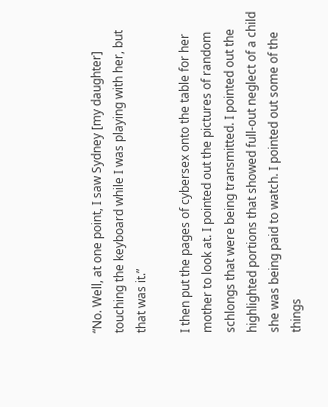“No. Well, at one point, I saw Sydney [my daughter] touching the keyboard while I was playing with her, but that was it.”

I then put the pages of cybersex onto the table for her mother to look at. I pointed out the pictures of random schlongs that were being transmitted. I pointed out the highlighted portions that showed full-out neglect of a child she was being paid to watch. I pointed out some of the things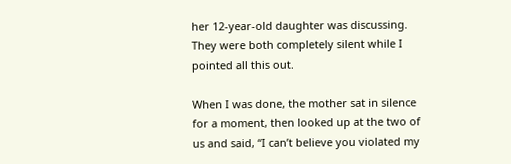her 12-year-old daughter was discussing. They were both completely silent while I pointed all this out.

When I was done, the mother sat in silence for a moment, then looked up at the two of us and said, “I can’t believe you violated my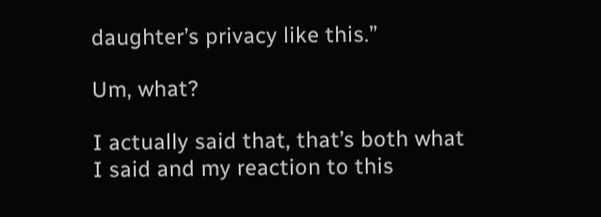daughter’s privacy like this.”

Um, what?

I actually said that, that’s both what I said and my reaction to this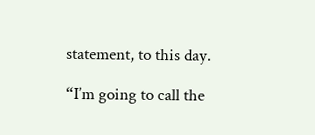statement, to this day.

“I’m going to call the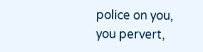police on you, you pervert,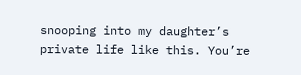snooping into my daughter’s private life like this. You’re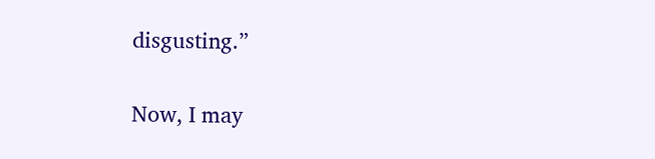disgusting.”

Now, I may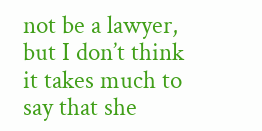not be a lawyer, but I don’t think it takes much to say that she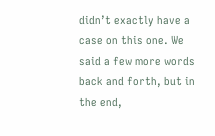didn’t exactly have a case on this one. We said a few more words back and forth, but in the end,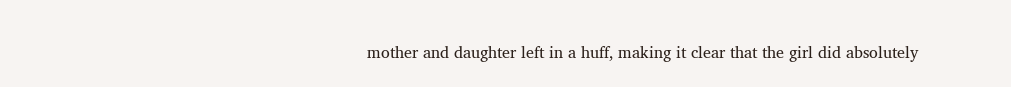mother and daughter left in a huff, making it clear that the girl did absolutely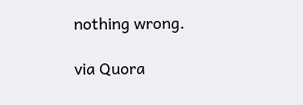nothing wrong.

via Quora